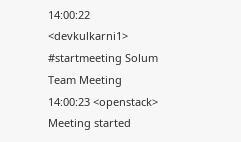14:00:22 <devkulkarni1> #startmeeting Solum Team Meeting
14:00:23 <openstack> Meeting started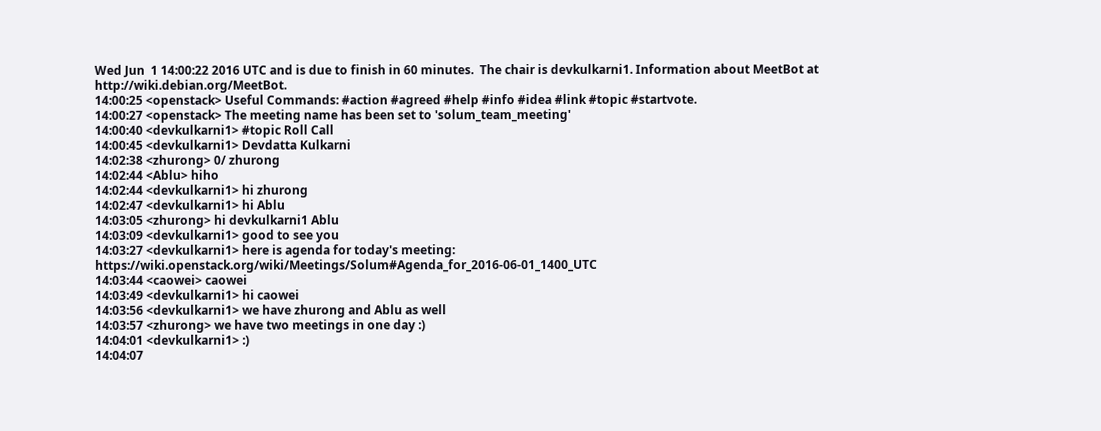Wed Jun  1 14:00:22 2016 UTC and is due to finish in 60 minutes.  The chair is devkulkarni1. Information about MeetBot at http://wiki.debian.org/MeetBot.
14:00:25 <openstack> Useful Commands: #action #agreed #help #info #idea #link #topic #startvote.
14:00:27 <openstack> The meeting name has been set to 'solum_team_meeting'
14:00:40 <devkulkarni1> #topic Roll Call
14:00:45 <devkulkarni1> Devdatta Kulkarni
14:02:38 <zhurong> 0/ zhurong
14:02:44 <Ablu> hiho
14:02:44 <devkulkarni1> hi zhurong
14:02:47 <devkulkarni1> hi Ablu
14:03:05 <zhurong> hi devkulkarni1 Ablu
14:03:09 <devkulkarni1> good to see you
14:03:27 <devkulkarni1> here is agenda for today's meeting: https://wiki.openstack.org/wiki/Meetings/Solum#Agenda_for_2016-06-01_1400_UTC
14:03:44 <caowei> caowei
14:03:49 <devkulkarni1> hi caowei
14:03:56 <devkulkarni1> we have zhurong and Ablu as well
14:03:57 <zhurong> we have two meetings in one day :)
14:04:01 <devkulkarni1> :)
14:04:07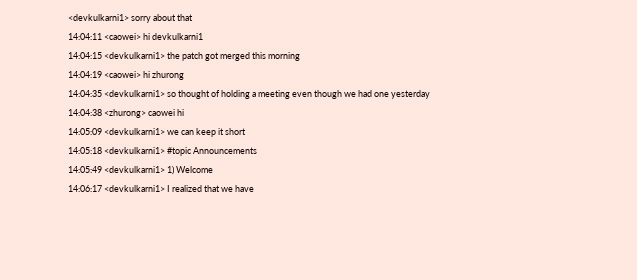<devkulkarni1> sorry about that
14:04:11 <caowei> hi devkulkarni1
14:04:15 <devkulkarni1> the patch got merged this morning
14:04:19 <caowei> hi zhurong
14:04:35 <devkulkarni1> so thought of holding a meeting even though we had one yesterday
14:04:38 <zhurong> caowei hi
14:05:09 <devkulkarni1> we can keep it short
14:05:18 <devkulkarni1> #topic Announcements
14:05:49 <devkulkarni1> 1) Welcome
14:06:17 <devkulkarni1> I realized that we have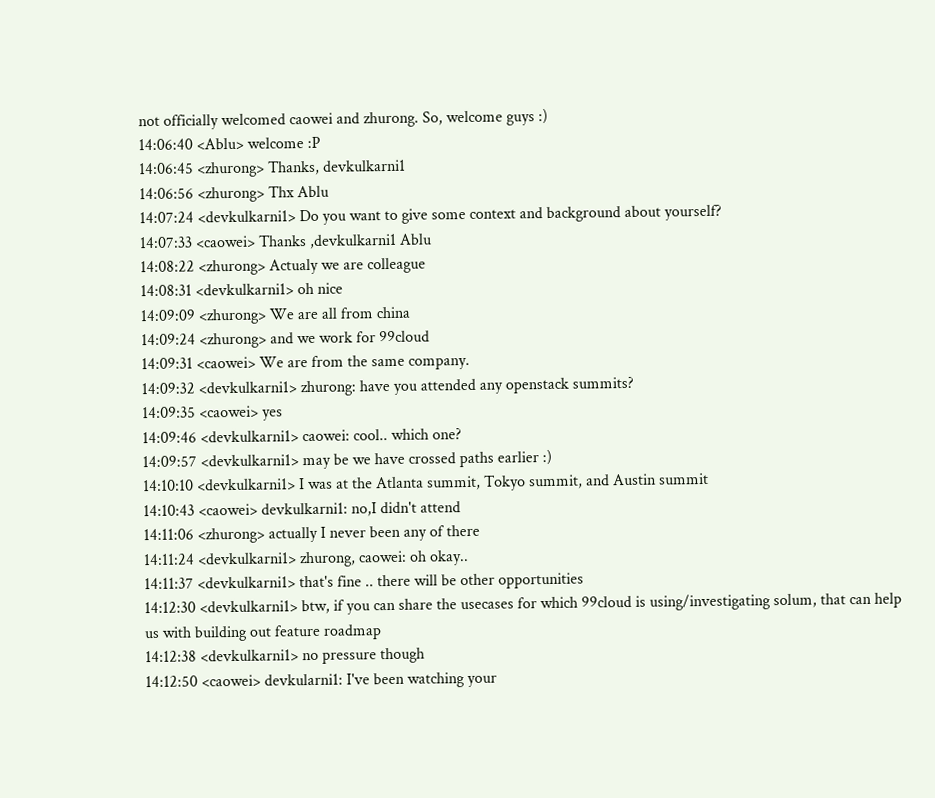not officially welcomed caowei and zhurong. So, welcome guys :)
14:06:40 <Ablu> welcome :P
14:06:45 <zhurong> Thanks, devkulkarni1
14:06:56 <zhurong> Thx Ablu
14:07:24 <devkulkarni1> Do you want to give some context and background about yourself?
14:07:33 <caowei> Thanks ,devkulkarni1 Ablu
14:08:22 <zhurong> Actualy we are colleague
14:08:31 <devkulkarni1> oh nice
14:09:09 <zhurong> We are all from china
14:09:24 <zhurong> and we work for 99cloud
14:09:31 <caowei> We are from the same company.
14:09:32 <devkulkarni1> zhurong: have you attended any openstack summits?
14:09:35 <caowei> yes
14:09:46 <devkulkarni1> caowei: cool.. which one?
14:09:57 <devkulkarni1> may be we have crossed paths earlier :)
14:10:10 <devkulkarni1> I was at the Atlanta summit, Tokyo summit, and Austin summit
14:10:43 <caowei> devkulkarni1: no,I didn't attend
14:11:06 <zhurong> actually I never been any of there
14:11:24 <devkulkarni1> zhurong, caowei: oh okay..
14:11:37 <devkulkarni1> that's fine .. there will be other opportunities
14:12:30 <devkulkarni1> btw, if you can share the usecases for which 99cloud is using/investigating solum, that can help us with building out feature roadmap
14:12:38 <devkulkarni1> no pressure though
14:12:50 <caowei> devkularni1: I've been watching your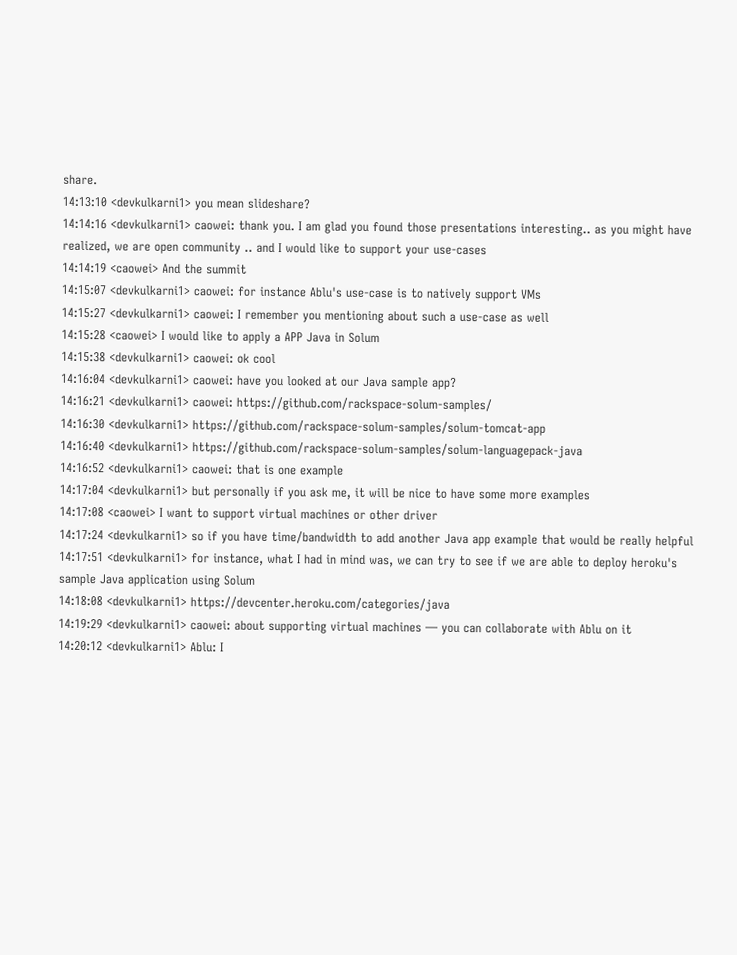share.
14:13:10 <devkulkarni1> you mean slideshare?
14:14:16 <devkulkarni1> caowei: thank you. I am glad you found those presentations interesting.. as you might have realized, we are open community .. and I would like to support your use-cases
14:14:19 <caowei> And the summit
14:15:07 <devkulkarni1> caowei: for instance Ablu's use-case is to natively support VMs
14:15:27 <devkulkarni1> caowei: I remember you mentioning about such a use-case as well
14:15:28 <caowei> I would like to apply a APP Java in Solum
14:15:38 <devkulkarni1> caowei: ok cool
14:16:04 <devkulkarni1> caowei: have you looked at our Java sample app?
14:16:21 <devkulkarni1> caowei: https://github.com/rackspace-solum-samples/
14:16:30 <devkulkarni1> https://github.com/rackspace-solum-samples/solum-tomcat-app
14:16:40 <devkulkarni1> https://github.com/rackspace-solum-samples/solum-languagepack-java
14:16:52 <devkulkarni1> caowei: that is one example
14:17:04 <devkulkarni1> but personally if you ask me, it will be nice to have some more examples
14:17:08 <caowei> I want to support virtual machines or other driver
14:17:24 <devkulkarni1> so if you have time/bandwidth to add another Java app example that would be really helpful
14:17:51 <devkulkarni1> for instance, what I had in mind was, we can try to see if we are able to deploy heroku's sample Java application using Solum
14:18:08 <devkulkarni1> https://devcenter.heroku.com/categories/java
14:19:29 <devkulkarni1> caowei: about supporting virtual machines — you can collaborate with Ablu on it
14:20:12 <devkulkarni1> Ablu: I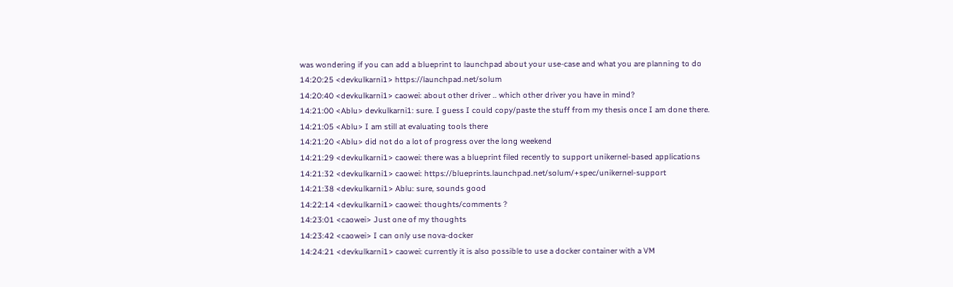was wondering if you can add a blueprint to launchpad about your use-case and what you are planning to do
14:20:25 <devkulkarni1> https://launchpad.net/solum
14:20:40 <devkulkarni1> caowei: about other driver .. which other driver you have in mind?
14:21:00 <Ablu> devkulkarni1: sure. I guess I could copy/paste the stuff from my thesis once I am done there.
14:21:05 <Ablu> I am still at evaluating tools there
14:21:20 <Ablu> did not do a lot of progress over the long weekend
14:21:29 <devkulkarni1> caowei: there was a blueprint filed recently to support unikernel-based applications
14:21:32 <devkulkarni1> caowei: https://blueprints.launchpad.net/solum/+spec/unikernel-support
14:21:38 <devkulkarni1> Ablu: sure, sounds good
14:22:14 <devkulkarni1> caowei: thoughts/comments ?
14:23:01 <caowei> Just one of my thoughts
14:23:42 <caowei> I can only use nova-docker
14:24:21 <devkulkarni1> caowei: currently it is also possible to use a docker container with a VM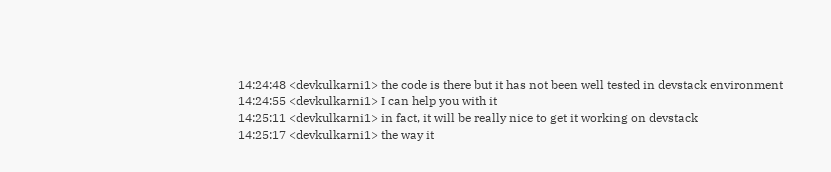14:24:48 <devkulkarni1> the code is there but it has not been well tested in devstack environment
14:24:55 <devkulkarni1> I can help you with it
14:25:11 <devkulkarni1> in fact, it will be really nice to get it working on devstack
14:25:17 <devkulkarni1> the way it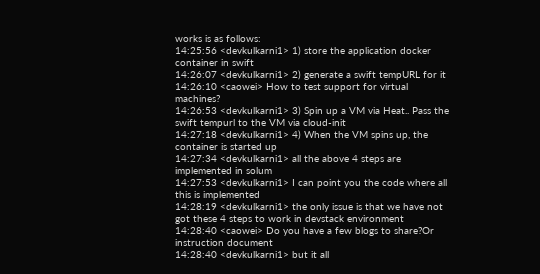works is as follows:
14:25:56 <devkulkarni1> 1) store the application docker container in swift
14:26:07 <devkulkarni1> 2) generate a swift tempURL for it
14:26:10 <caowei> How to test support for virtual machines?
14:26:53 <devkulkarni1> 3) Spin up a VM via Heat.. Pass the swift tempurl to the VM via cloud-init
14:27:18 <devkulkarni1> 4) When the VM spins up, the container is started up
14:27:34 <devkulkarni1> all the above 4 steps are implemented in solum
14:27:53 <devkulkarni1> I can point you the code where all this is implemented
14:28:19 <devkulkarni1> the only issue is that we have not got these 4 steps to work in devstack environment
14:28:40 <caowei> Do you have a few blogs to share?Or instruction document
14:28:40 <devkulkarni1> but it all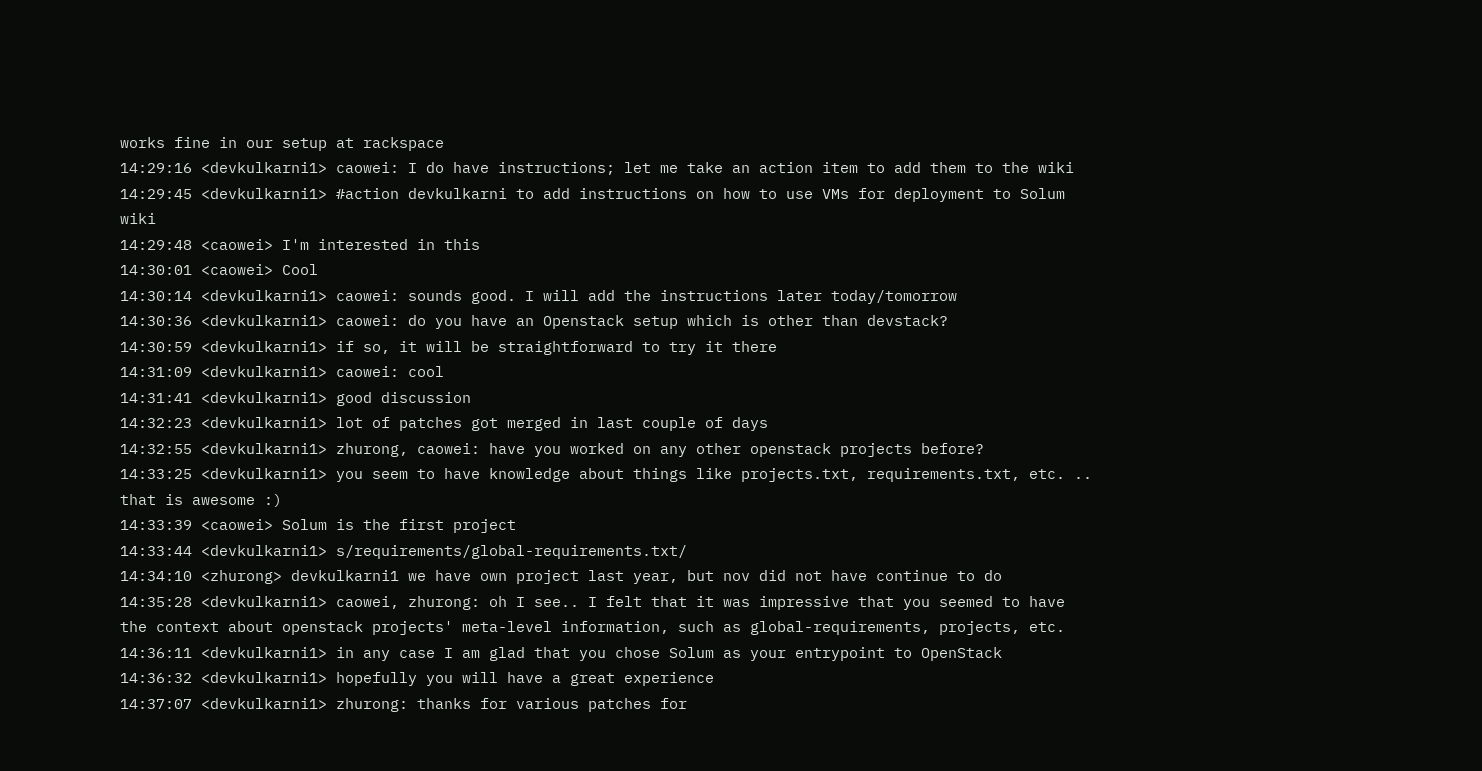works fine in our setup at rackspace
14:29:16 <devkulkarni1> caowei: I do have instructions; let me take an action item to add them to the wiki
14:29:45 <devkulkarni1> #action devkulkarni to add instructions on how to use VMs for deployment to Solum wiki
14:29:48 <caowei> I'm interested in this
14:30:01 <caowei> Cool
14:30:14 <devkulkarni1> caowei: sounds good. I will add the instructions later today/tomorrow
14:30:36 <devkulkarni1> caowei: do you have an Openstack setup which is other than devstack?
14:30:59 <devkulkarni1> if so, it will be straightforward to try it there
14:31:09 <devkulkarni1> caowei: cool
14:31:41 <devkulkarni1> good discussion
14:32:23 <devkulkarni1> lot of patches got merged in last couple of days
14:32:55 <devkulkarni1> zhurong, caowei: have you worked on any other openstack projects before?
14:33:25 <devkulkarni1> you seem to have knowledge about things like projects.txt, requirements.txt, etc. .. that is awesome :)
14:33:39 <caowei> Solum is the first project
14:33:44 <devkulkarni1> s/requirements/global-requirements.txt/
14:34:10 <zhurong> devkulkarni1 we have own project last year, but nov did not have continue to do
14:35:28 <devkulkarni1> caowei, zhurong: oh I see.. I felt that it was impressive that you seemed to have the context about openstack projects' meta-level information, such as global-requirements, projects, etc.
14:36:11 <devkulkarni1> in any case I am glad that you chose Solum as your entrypoint to OpenStack
14:36:32 <devkulkarni1> hopefully you will have a great experience
14:37:07 <devkulkarni1> zhurong: thanks for various patches for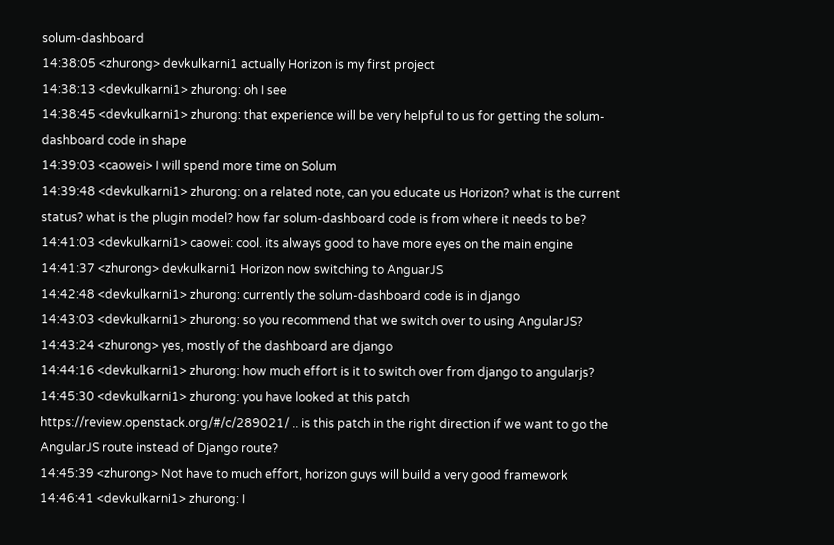solum-dashboard
14:38:05 <zhurong> devkulkarni1 actually Horizon is my first project
14:38:13 <devkulkarni1> zhurong: oh I see
14:38:45 <devkulkarni1> zhurong: that experience will be very helpful to us for getting the solum-dashboard code in shape
14:39:03 <caowei> I will spend more time on Solum
14:39:48 <devkulkarni1> zhurong: on a related note, can you educate us Horizon? what is the current status? what is the plugin model? how far solum-dashboard code is from where it needs to be?
14:41:03 <devkulkarni1> caowei: cool. its always good to have more eyes on the main engine
14:41:37 <zhurong> devkulkarni1 Horizon now switching to AnguarJS
14:42:48 <devkulkarni1> zhurong: currently the solum-dashboard code is in django
14:43:03 <devkulkarni1> zhurong: so you recommend that we switch over to using AngularJS?
14:43:24 <zhurong> yes, mostly of the dashboard are django
14:44:16 <devkulkarni1> zhurong: how much effort is it to switch over from django to angularjs?
14:45:30 <devkulkarni1> zhurong: you have looked at this patch https://review.openstack.org/#/c/289021/ .. is this patch in the right direction if we want to go the AngularJS route instead of Django route?
14:45:39 <zhurong> Not have to much effort, horizon guys will build a very good framework
14:46:41 <devkulkarni1> zhurong: I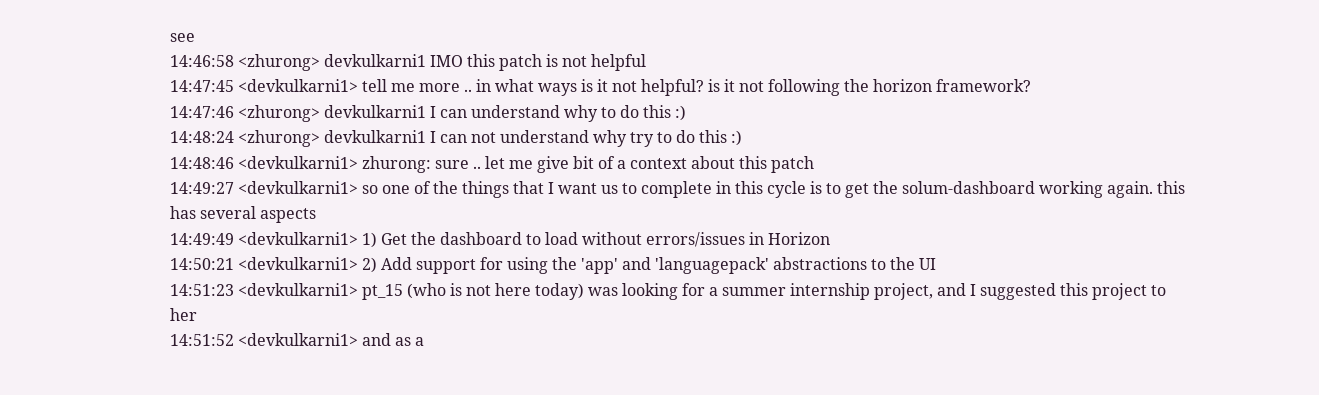see
14:46:58 <zhurong> devkulkarni1 IMO this patch is not helpful
14:47:45 <devkulkarni1> tell me more .. in what ways is it not helpful? is it not following the horizon framework?
14:47:46 <zhurong> devkulkarni1 I can understand why to do this :)
14:48:24 <zhurong> devkulkarni1 I can not understand why try to do this :)
14:48:46 <devkulkarni1> zhurong: sure .. let me give bit of a context about this patch
14:49:27 <devkulkarni1> so one of the things that I want us to complete in this cycle is to get the solum-dashboard working again. this has several aspects
14:49:49 <devkulkarni1> 1) Get the dashboard to load without errors/issues in Horizon
14:50:21 <devkulkarni1> 2) Add support for using the 'app' and 'languagepack' abstractions to the UI
14:51:23 <devkulkarni1> pt_15 (who is not here today) was looking for a summer internship project, and I suggested this project to her
14:51:52 <devkulkarni1> and as a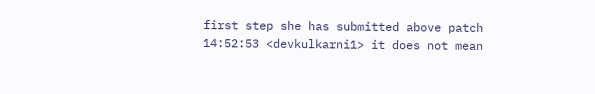first step she has submitted above patch
14:52:53 <devkulkarni1> it does not mean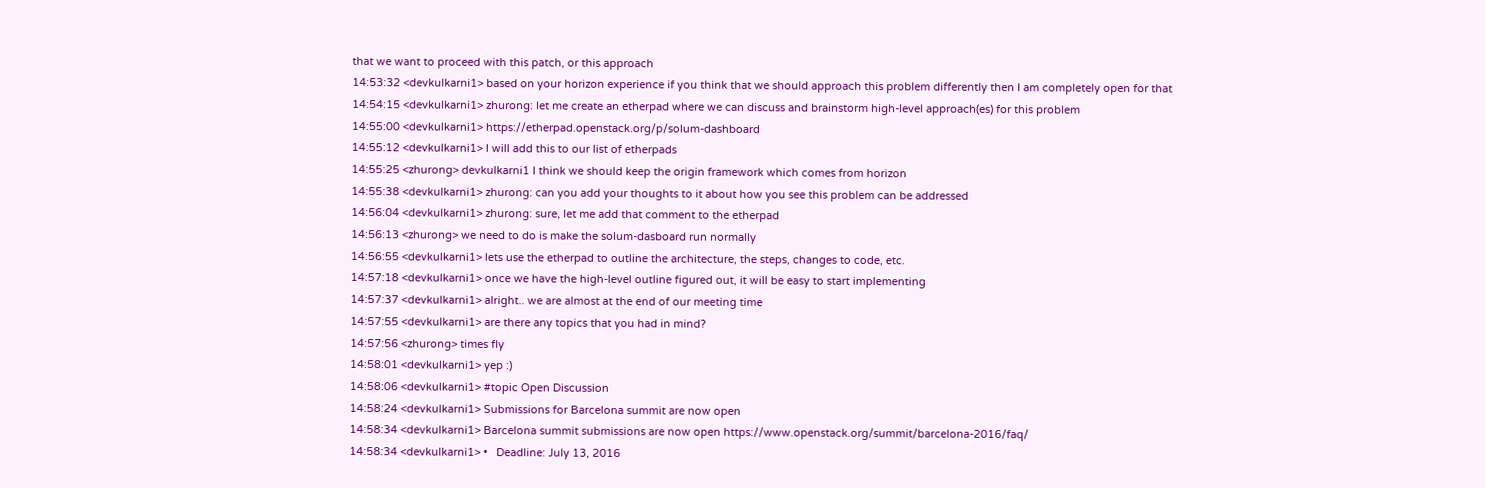that we want to proceed with this patch, or this approach
14:53:32 <devkulkarni1> based on your horizon experience if you think that we should approach this problem differently then I am completely open for that
14:54:15 <devkulkarni1> zhurong: let me create an etherpad where we can discuss and brainstorm high-level approach(es) for this problem
14:55:00 <devkulkarni1> https://etherpad.openstack.org/p/solum-dashboard
14:55:12 <devkulkarni1> I will add this to our list of etherpads
14:55:25 <zhurong> devkulkarni1 I think we should keep the origin framework which comes from horizon
14:55:38 <devkulkarni1> zhurong: can you add your thoughts to it about how you see this problem can be addressed
14:56:04 <devkulkarni1> zhurong: sure, let me add that comment to the etherpad
14:56:13 <zhurong> we need to do is make the solum-dasboard run normally
14:56:55 <devkulkarni1> lets use the etherpad to outline the architecture, the steps, changes to code, etc.
14:57:18 <devkulkarni1> once we have the high-level outline figured out, it will be easy to start implementing
14:57:37 <devkulkarni1> alright.. we are almost at the end of our meeting time
14:57:55 <devkulkarni1> are there any topics that you had in mind?
14:57:56 <zhurong> times fly
14:58:01 <devkulkarni1> yep :)
14:58:06 <devkulkarni1> #topic Open Discussion
14:58:24 <devkulkarni1> Submissions for Barcelona summit are now open
14:58:34 <devkulkarni1> Barcelona summit submissions are now open https://www.openstack.org/summit/barcelona-2016/faq/
14:58:34 <devkulkarni1> •   Deadline: July 13, 2016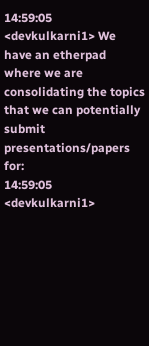14:59:05 <devkulkarni1> We have an etherpad where we are consolidating the topics that we can potentially submit presentations/papers for:
14:59:05 <devkulkarni1>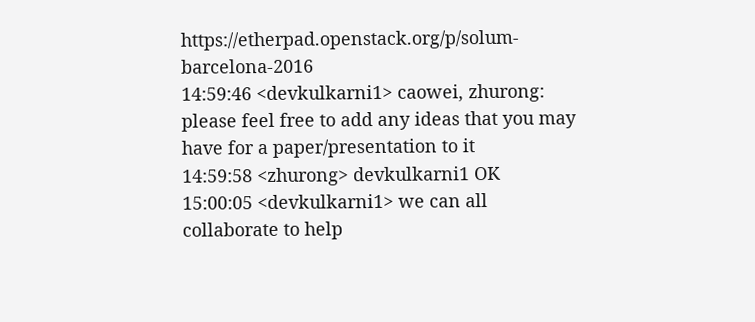https://etherpad.openstack.org/p/solum-barcelona-2016
14:59:46 <devkulkarni1> caowei, zhurong: please feel free to add any ideas that you may have for a paper/presentation to it
14:59:58 <zhurong> devkulkarni1 OK
15:00:05 <devkulkarni1> we can all collaborate to help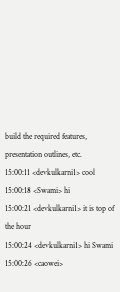build the required features, presentation outlines, etc.
15:00:11 <devkulkarni1> cool
15:00:18 <Swami> hi
15:00:21 <devkulkarni1> it is top of the hour
15:00:24 <devkulkarni1> hi Swami
15:00:26 <caowei>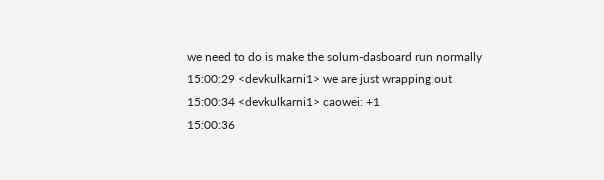we need to do is make the solum-dasboard run normally
15:00:29 <devkulkarni1> we are just wrapping out
15:00:34 <devkulkarni1> caowei: +1
15:00:36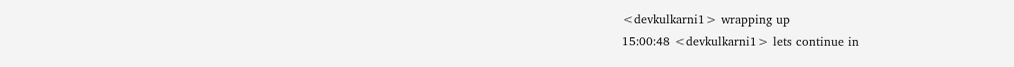<devkulkarni1> wrapping up
15:00:48 <devkulkarni1> lets continue in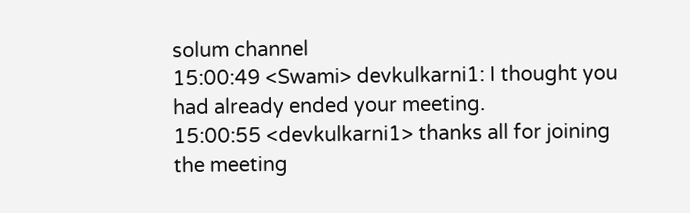solum channel
15:00:49 <Swami> devkulkarni1: I thought you had already ended your meeting.
15:00:55 <devkulkarni1> thanks all for joining the meeting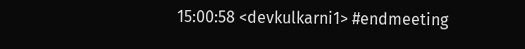15:00:58 <devkulkarni1> #endmeeting